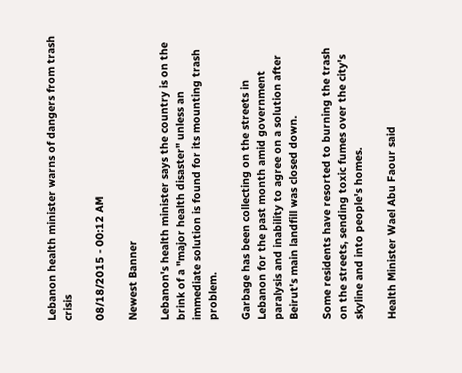Lebanon health minister warns of dangers from trash crisis

08/18/2015 - 00:12 AM

Newest Banner

Lebanon's health minister says the country is on the brink of a "major health disaster" unless an immediate solution is found for its mounting trash problem.

Garbage has been collecting on the streets in Lebanon for the past month amid government paralysis and inability to agree on a solution after Beirut's main landfill was closed down.

Some residents have resorted to burning the trash on the streets, sending toxic fumes over the city's skyline and into people's homes.

Health Minister Wael Abu Faour said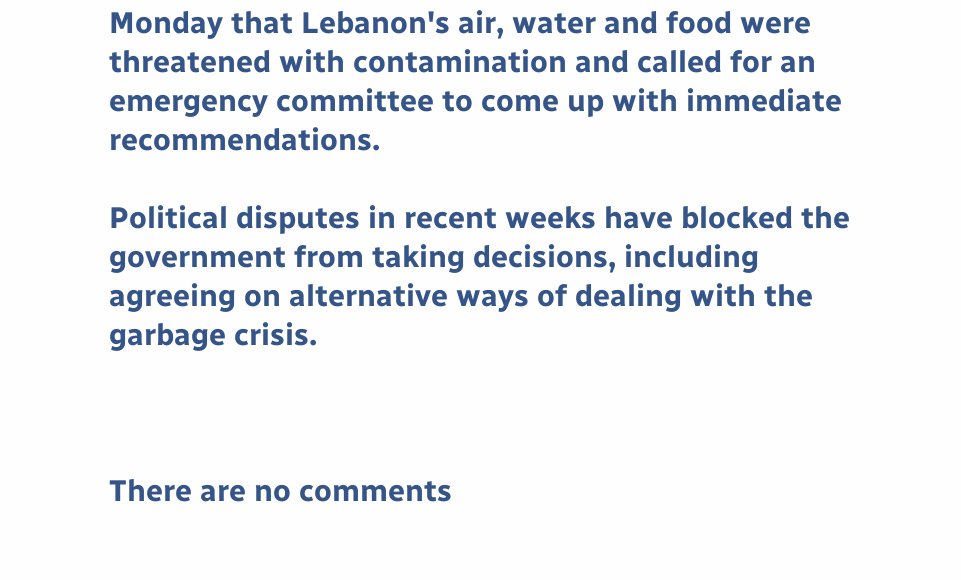Monday that Lebanon's air, water and food were threatened with contamination and called for an emergency committee to come up with immediate recommendations.

Political disputes in recent weeks have blocked the government from taking decisions, including agreeing on alternative ways of dealing with the garbage crisis.



There are no comments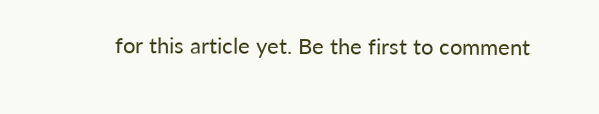for this article yet. Be the first to comment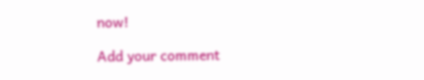now!

Add your comment